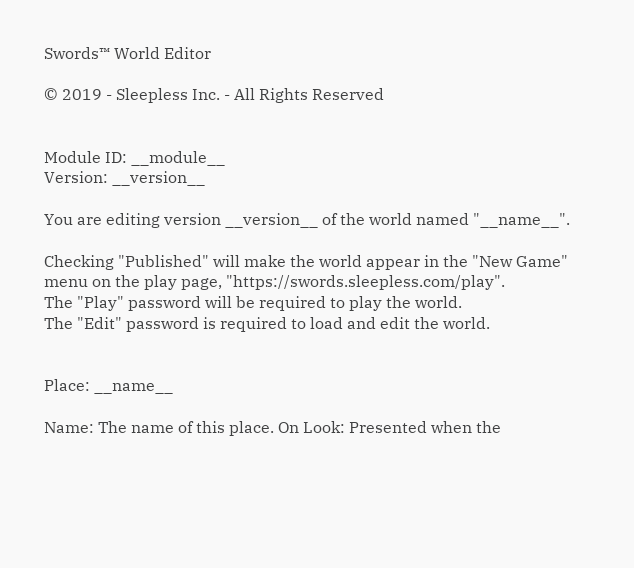Swords™ World Editor

© 2019 - Sleepless Inc. - All Rights Reserved


Module ID: __module__
Version: __version__

You are editing version __version__ of the world named "__name__".

Checking "Published" will make the world appear in the "New Game" menu on the play page, "https://swords.sleepless.com/play".
The "Play" password will be required to play the world.
The "Edit" password is required to load and edit the world.


Place: __name__

Name: The name of this place. On Look: Presented when the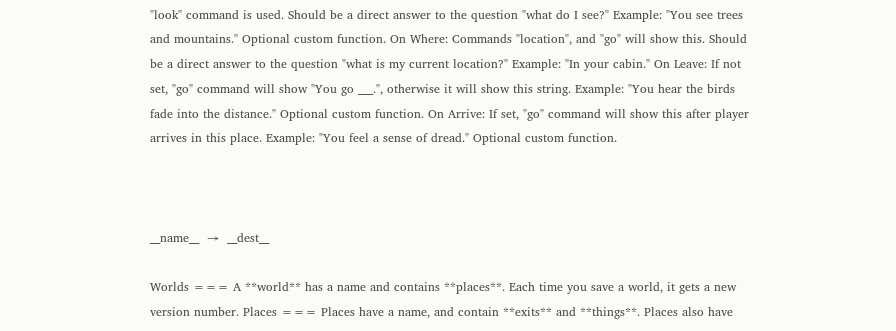"look" command is used. Should be a direct answer to the question "what do I see?" Example: "You see trees and mountains." Optional custom function. On Where: Commands "location", and "go" will show this. Should be a direct answer to the question "what is my current location?" Example: "In your cabin." On Leave: If not set, "go" command will show "You go ___.", otherwise it will show this string. Example: "You hear the birds fade into the distance." Optional custom function. On Arrive: If set, "go" command will show this after player arrives in this place. Example: "You feel a sense of dread." Optional custom function.



__name__  →  __dest__

Worlds === A **world** has a name and contains **places**. Each time you save a world, it gets a new version number. Places === Places have a name, and contain **exits** and **things**. Places also have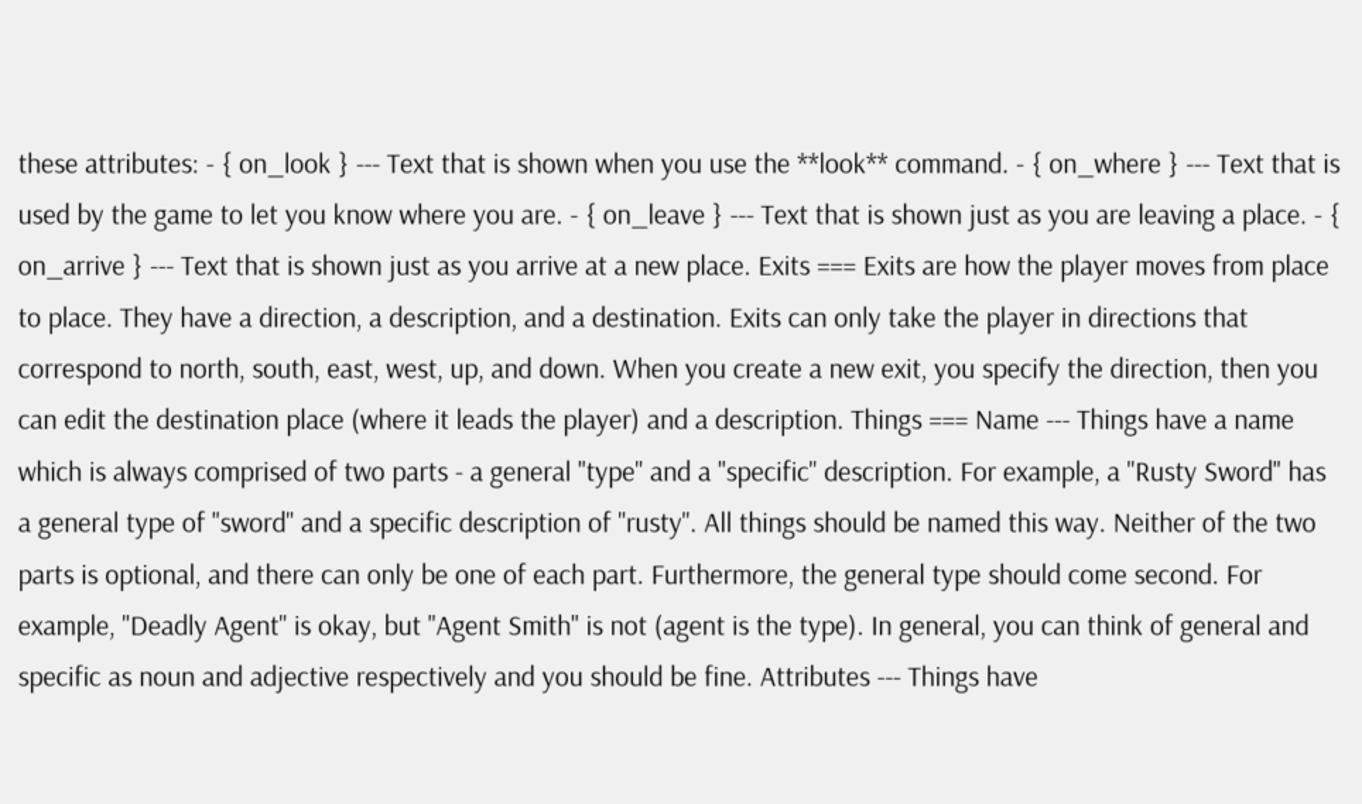these attributes: - { on_look } --- Text that is shown when you use the **look** command. - { on_where } --- Text that is used by the game to let you know where you are. - { on_leave } --- Text that is shown just as you are leaving a place. - { on_arrive } --- Text that is shown just as you arrive at a new place. Exits === Exits are how the player moves from place to place. They have a direction, a description, and a destination. Exits can only take the player in directions that correspond to north, south, east, west, up, and down. When you create a new exit, you specify the direction, then you can edit the destination place (where it leads the player) and a description. Things === Name --- Things have a name which is always comprised of two parts - a general "type" and a "specific" description. For example, a "Rusty Sword" has a general type of "sword" and a specific description of "rusty". All things should be named this way. Neither of the two parts is optional, and there can only be one of each part. Furthermore, the general type should come second. For example, "Deadly Agent" is okay, but "Agent Smith" is not (agent is the type). In general, you can think of general and specific as noun and adjective respectively and you should be fine. Attributes --- Things have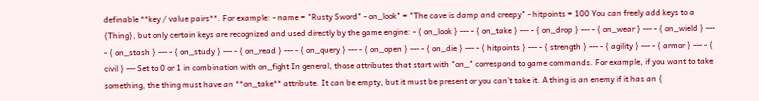definable **key / value pairs**. For example: - name = "Rusty Sword" - on_look" = "The cave is damp and creepy" - hitpoints = 100 You can freely add keys to a {Thing}, but only certain keys are recognized and used directly by the game engine: - { on_look } --- - { on_take } --- - { on_drop } --- - { on_wear } --- - { on_wield } --- - { on_stash } --- - { on_study } --- - { on_read } --- - { on_query } --- - { on_open } --- - { on_die } --- - { hitpoints } --- - { strength } --- - { agility } --- - { armor } --- - { civil } --- Set to 0 or 1 in combination with on_fight In general, those attributes that start with "on_" correspond to game commands. For example, if you want to take something, the thing must have an **on_take** attribute. It can be empty, but it must be present or you can't take it. A thing is an enemy if it has an {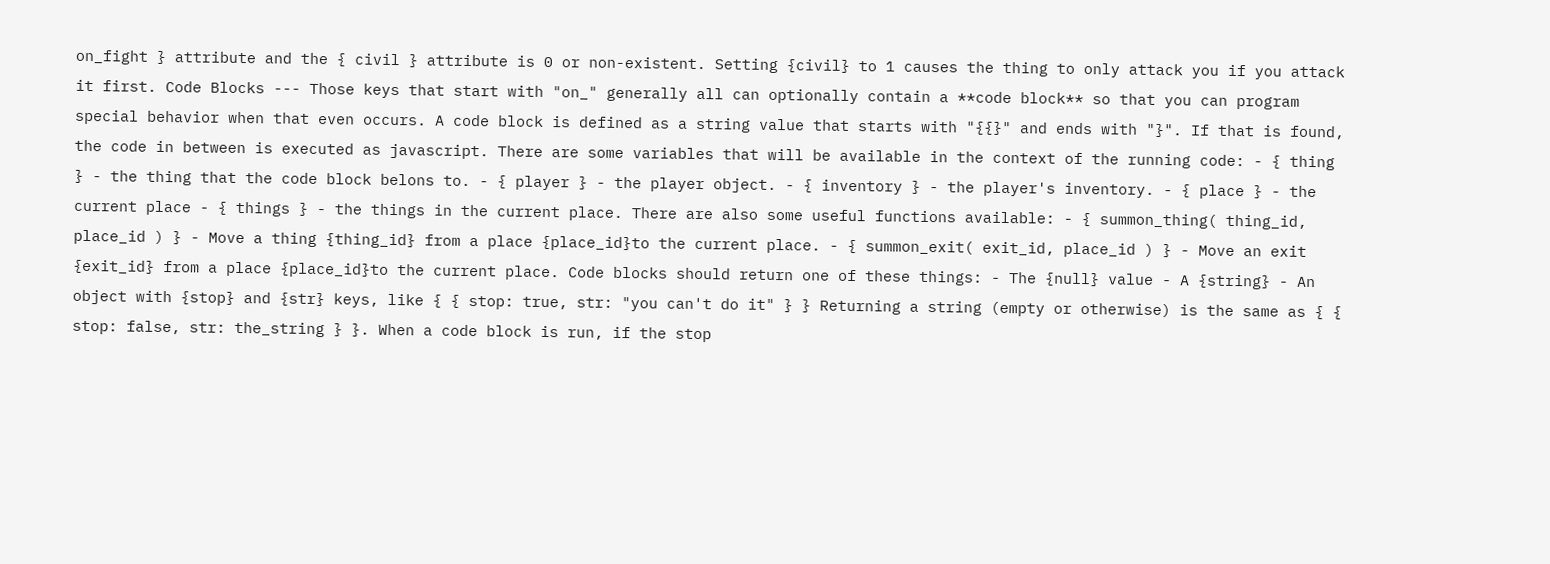on_fight } attribute and the { civil } attribute is 0 or non-existent. Setting {civil} to 1 causes the thing to only attack you if you attack it first. Code Blocks --- Those keys that start with "on_" generally all can optionally contain a **code block** so that you can program special behavior when that even occurs. A code block is defined as a string value that starts with "{{}" and ends with "}". If that is found, the code in between is executed as javascript. There are some variables that will be available in the context of the running code: - { thing } - the thing that the code block belons to. - { player } - the player object. - { inventory } - the player's inventory. - { place } - the current place - { things } - the things in the current place. There are also some useful functions available: - { summon_thing( thing_id, place_id ) } - Move a thing {thing_id} from a place {place_id}to the current place. - { summon_exit( exit_id, place_id ) } - Move an exit {exit_id} from a place {place_id}to the current place. Code blocks should return one of these things: - The {null} value - A {string} - An object with {stop} and {str} keys, like { { stop: true, str: "you can't do it" } } Returning a string (empty or otherwise) is the same as { { stop: false, str: the_string } }. When a code block is run, if the stop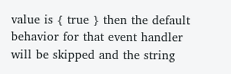value is { true } then the default behavior for that event handler will be skipped and the string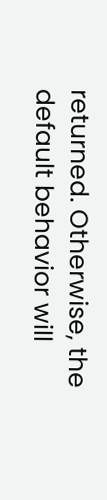returned. Otherwise, the default behavior will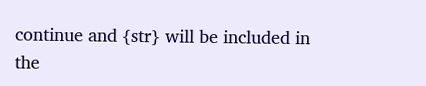continue and {str} will be included in the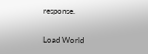response.

Load World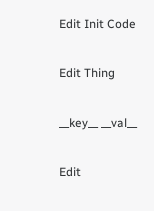Edit Init Code

Edit Thing

__key__ __val__

Edit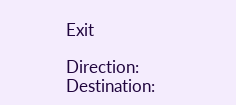Exit

Direction: Destination: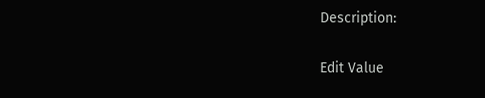Description:

Edit Value